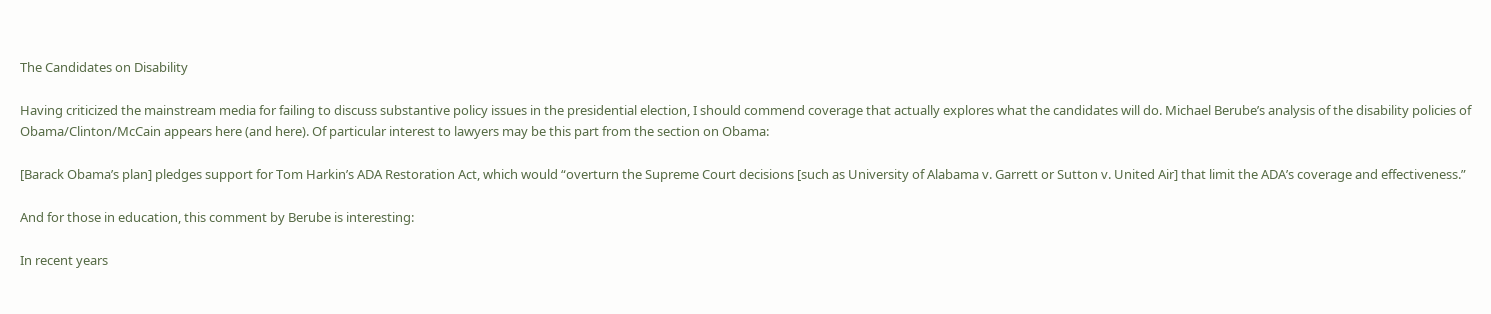The Candidates on Disability

Having criticized the mainstream media for failing to discuss substantive policy issues in the presidential election, I should commend coverage that actually explores what the candidates will do. Michael Berube’s analysis of the disability policies of Obama/Clinton/McCain appears here (and here). Of particular interest to lawyers may be this part from the section on Obama:

[Barack Obama’s plan] pledges support for Tom Harkin’s ADA Restoration Act, which would “overturn the Supreme Court decisions [such as University of Alabama v. Garrett or Sutton v. United Air] that limit the ADA’s coverage and effectiveness.”

And for those in education, this comment by Berube is interesting:

In recent years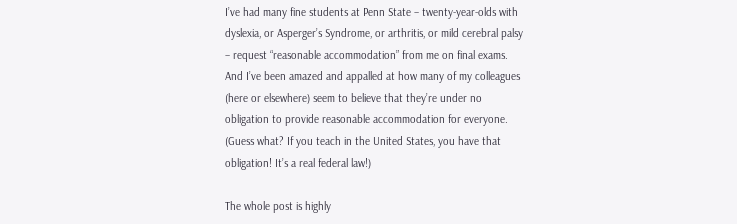I’ve had many fine students at Penn State – twenty-year-olds with dyslexia, or Asperger’s Syndrome, or arthritis, or mild cerebral palsy – request “reasonable accommodation” from me on final exams. And I’ve been amazed and appalled at how many of my colleagues (here or elsewhere) seem to believe that they’re under no obligation to provide reasonable accommodation for everyone. (Guess what? If you teach in the United States, you have that obligation! It’s a real federal law!)

The whole post is highly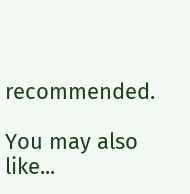recommended.

You may also like...